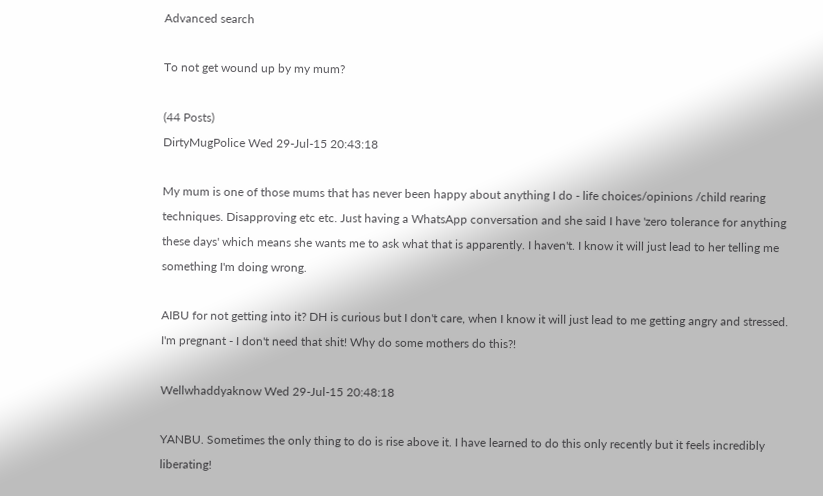Advanced search

To not get wound up by my mum?

(44 Posts)
DirtyMugPolice Wed 29-Jul-15 20:43:18

My mum is one of those mums that has never been happy about anything I do - life choices/opinions /child rearing techniques. Disapproving etc etc. Just having a WhatsApp conversation and she said I have 'zero tolerance for anything these days' which means she wants me to ask what that is apparently. I haven't. I know it will just lead to her telling me something I'm doing wrong.

AIBU for not getting into it? DH is curious but I don't care, when I know it will just lead to me getting angry and stressed. I'm pregnant - I don't need that shit! Why do some mothers do this?!

Wellwhaddyaknow Wed 29-Jul-15 20:48:18

YANBU. Sometimes the only thing to do is rise above it. I have learned to do this only recently but it feels incredibly liberating!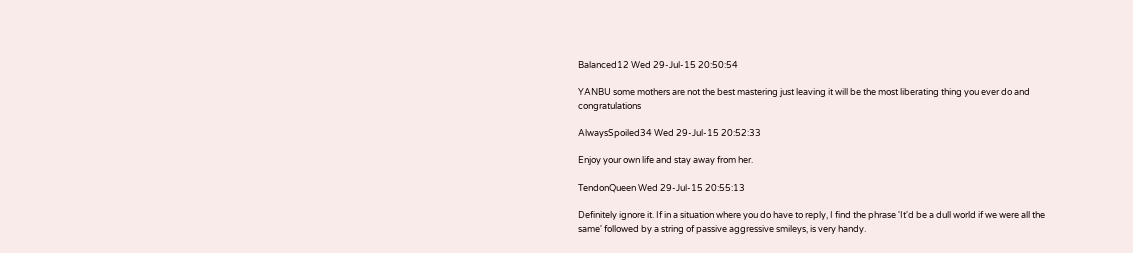Balanced12 Wed 29-Jul-15 20:50:54

YANBU some mothers are not the best mastering just leaving it will be the most liberating thing you ever do and congratulations

AlwaysSpoiled34 Wed 29-Jul-15 20:52:33

Enjoy your own life and stay away from her.

TendonQueen Wed 29-Jul-15 20:55:13

Definitely ignore it. If in a situation where you do have to reply, I find the phrase 'It'd be a dull world if we were all the same' followed by a string of passive aggressive smileys, is very handy.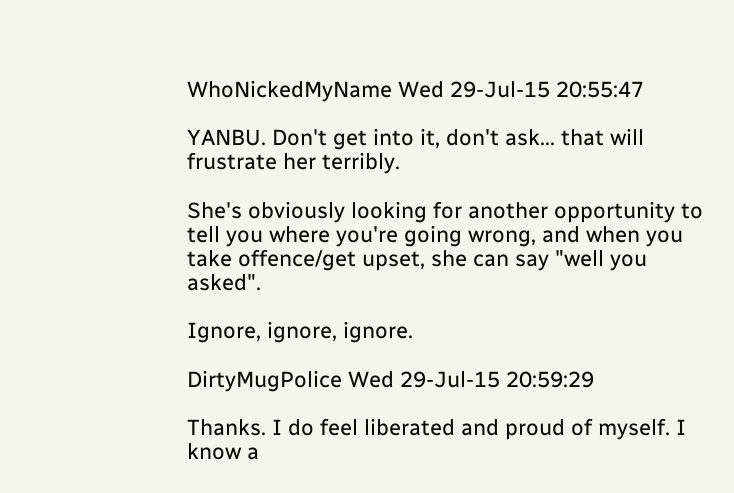WhoNickedMyName Wed 29-Jul-15 20:55:47

YANBU. Don't get into it, don't ask... that will frustrate her terribly.

She's obviously looking for another opportunity to tell you where you're going wrong, and when you take offence/get upset, she can say "well you asked".

Ignore, ignore, ignore.

DirtyMugPolice Wed 29-Jul-15 20:59:29

Thanks. I do feel liberated and proud of myself. I know a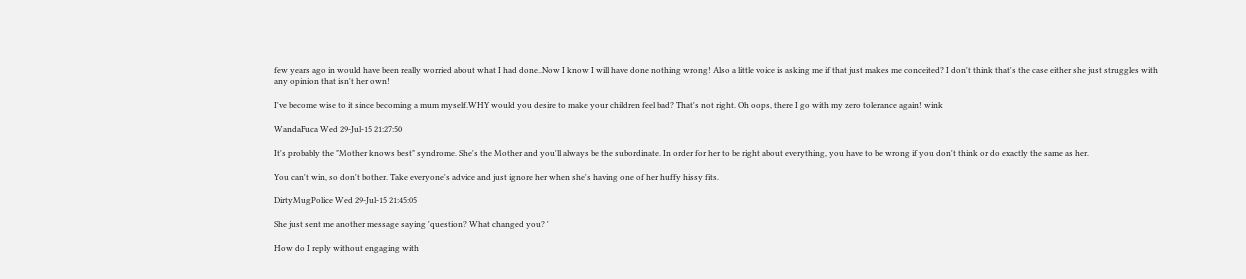few years ago in would have been really worried about what I had done..Now I know I will have done nothing wrong! Also a little voice is asking me if that just makes me conceited? I don't think that's the case either she just struggles with any opinion that isn't her own!

I've become wise to it since becoming a mum myself.WHY would you desire to make your children feel bad? That's not right. Oh oops, there I go with my zero tolerance again! wink

WandaFuca Wed 29-Jul-15 21:27:50

It's probably the "Mother knows best" syndrome. She's the Mother and you'll always be the subordinate. In order for her to be right about everything, you have to be wrong if you don't think or do exactly the same as her.

You can't win, so don't bother. Take everyone's advice and just ignore her when she's having one of her huffy hissy fits.

DirtyMugPolice Wed 29-Jul-15 21:45:05

She just sent me another message saying 'question? What changed you? '

How do I reply without engaging with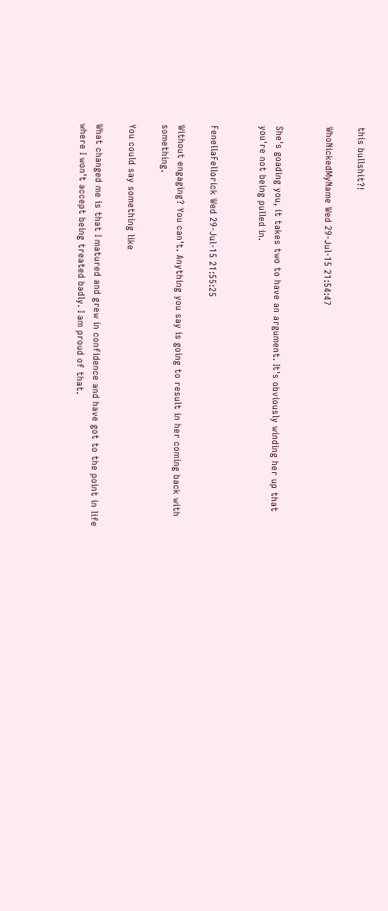this bullshit?!

WhoNickedMyName Wed 29-Jul-15 21:54:47


She's goading you, it takes two to have an argument. It's obviously winding her up that you're not being pulled in.


FenellaFellorick Wed 29-Jul-15 21:55:25

Without engaging? You can't. Anything you say is going to result in her coming back with something.

You could say something like

What changed me is that I matured and grew in confidence and have got to the point in life where I won't accept being treated badly. I am proud of that.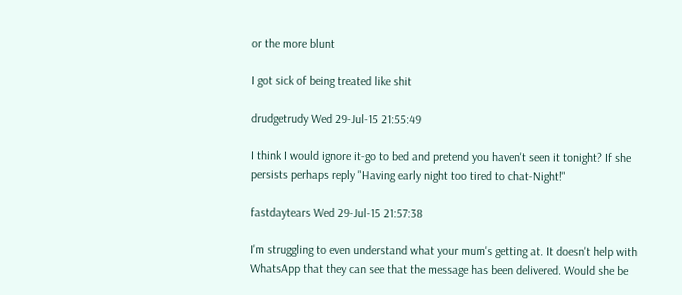or the more blunt

I got sick of being treated like shit

drudgetrudy Wed 29-Jul-15 21:55:49

I think I would ignore it-go to bed and pretend you haven't seen it tonight? If she persists perhaps reply "Having early night too tired to chat-Night!"

fastdaytears Wed 29-Jul-15 21:57:38

I'm struggling to even understand what your mum's getting at. It doesn't help with WhatsApp that they can see that the message has been delivered. Would she be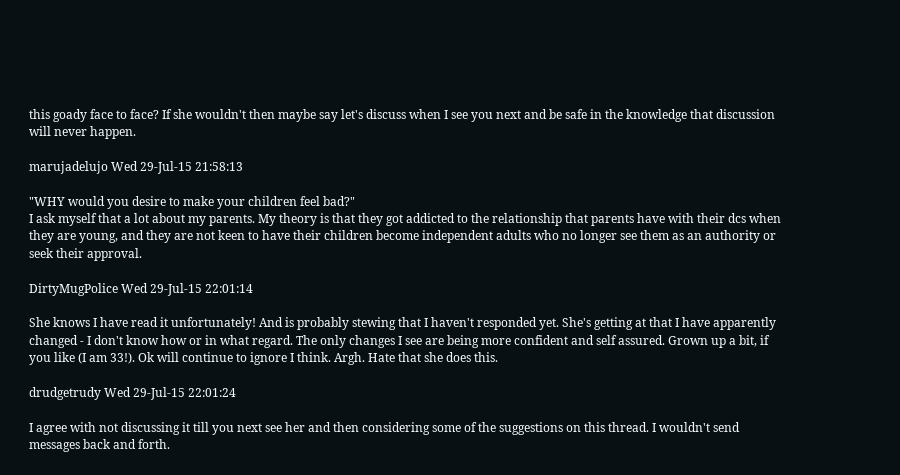this goady face to face? If she wouldn't then maybe say let's discuss when I see you next and be safe in the knowledge that discussion will never happen.

marujadelujo Wed 29-Jul-15 21:58:13

"WHY would you desire to make your children feel bad?"
I ask myself that a lot about my parents. My theory is that they got addicted to the relationship that parents have with their dcs when they are young, and they are not keen to have their children become independent adults who no longer see them as an authority or seek their approval.

DirtyMugPolice Wed 29-Jul-15 22:01:14

She knows I have read it unfortunately! And is probably stewing that I haven't responded yet. She's getting at that I have apparently changed - I don't know how or in what regard. The only changes I see are being more confident and self assured. Grown up a bit, if you like (I am 33!). Ok will continue to ignore I think. Argh. Hate that she does this.

drudgetrudy Wed 29-Jul-15 22:01:24

I agree with not discussing it till you next see her and then considering some of the suggestions on this thread. I wouldn't send messages back and forth.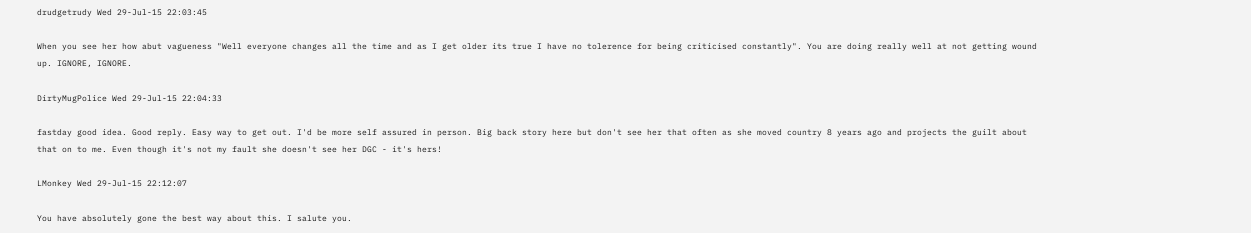drudgetrudy Wed 29-Jul-15 22:03:45

When you see her how abut vagueness "Well everyone changes all the time and as I get older its true I have no tolerence for being criticised constantly". You are doing really well at not getting wound up. IGNORE, IGNORE.

DirtyMugPolice Wed 29-Jul-15 22:04:33

fastday good idea. Good reply. Easy way to get out. I'd be more self assured in person. Big back story here but don't see her that often as she moved country 8 years ago and projects the guilt about that on to me. Even though it's not my fault she doesn't see her DGC - it's hers!

LMonkey Wed 29-Jul-15 22:12:07

You have absolutely gone the best way about this. I salute you.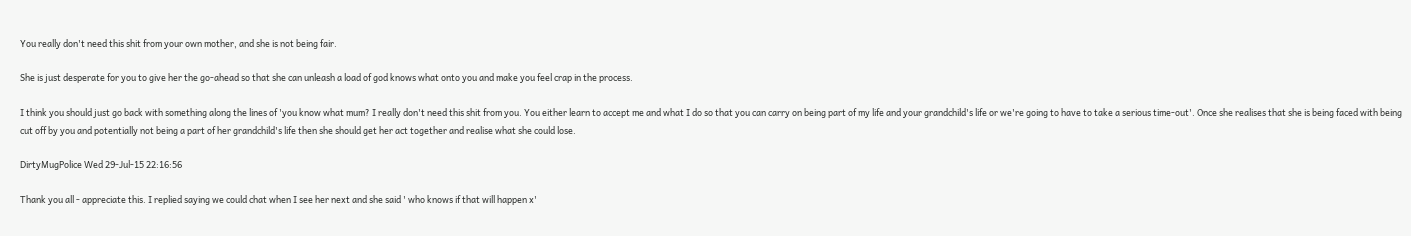You really don't need this shit from your own mother, and she is not being fair.

She is just desperate for you to give her the go-ahead so that she can unleash a load of god knows what onto you and make you feel crap in the process.

I think you should just go back with something along the lines of 'you know what mum? I really don't need this shit from you. You either learn to accept me and what I do so that you can carry on being part of my life and your grandchild's life or we're going to have to take a serious time-out'. Once she realises that she is being faced with being cut off by you and potentially not being a part of her grandchild's life then she should get her act together and realise what she could lose.

DirtyMugPolice Wed 29-Jul-15 22:16:56

Thank you all - appreciate this. I replied saying we could chat when I see her next and she said ' who knows if that will happen x'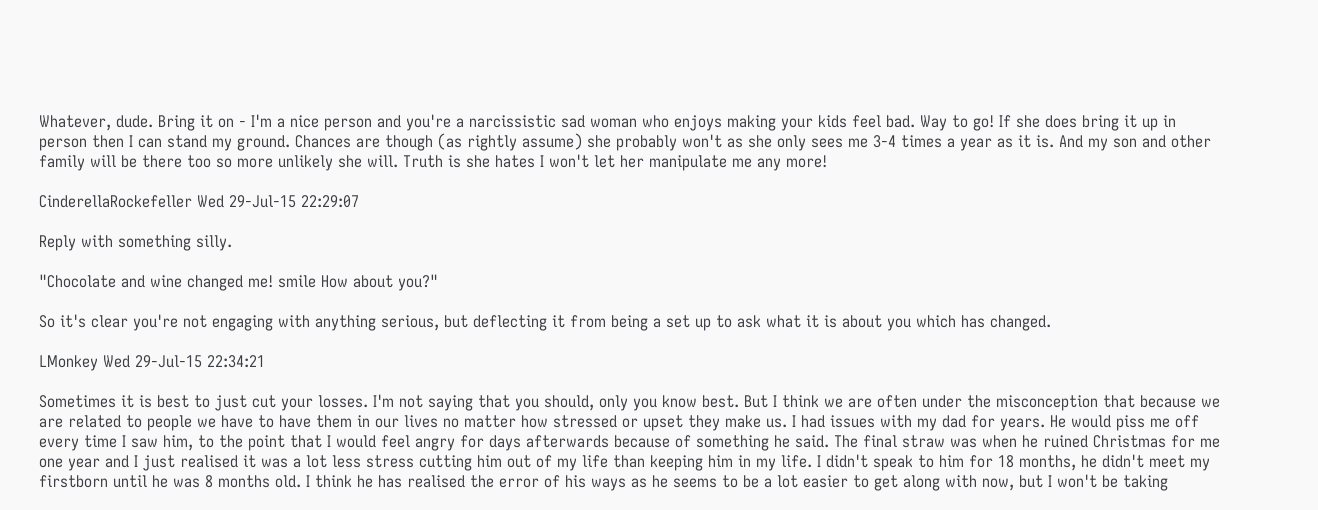Whatever, dude. Bring it on - I'm a nice person and you're a narcissistic sad woman who enjoys making your kids feel bad. Way to go! If she does bring it up in person then I can stand my ground. Chances are though (as rightly assume) she probably won't as she only sees me 3-4 times a year as it is. And my son and other family will be there too so more unlikely she will. Truth is she hates I won't let her manipulate me any more!

CinderellaRockefeller Wed 29-Jul-15 22:29:07

Reply with something silly.

"Chocolate and wine changed me! smile How about you?"

So it's clear you're not engaging with anything serious, but deflecting it from being a set up to ask what it is about you which has changed.

LMonkey Wed 29-Jul-15 22:34:21

Sometimes it is best to just cut your losses. I'm not saying that you should, only you know best. But I think we are often under the misconception that because we are related to people we have to have them in our lives no matter how stressed or upset they make us. I had issues with my dad for years. He would piss me off every time I saw him, to the point that I would feel angry for days afterwards because of something he said. The final straw was when he ruined Christmas for me one year and I just realised it was a lot less stress cutting him out of my life than keeping him in my life. I didn't speak to him for 18 months, he didn't meet my firstborn until he was 8 months old. I think he has realised the error of his ways as he seems to be a lot easier to get along with now, but I won't be taking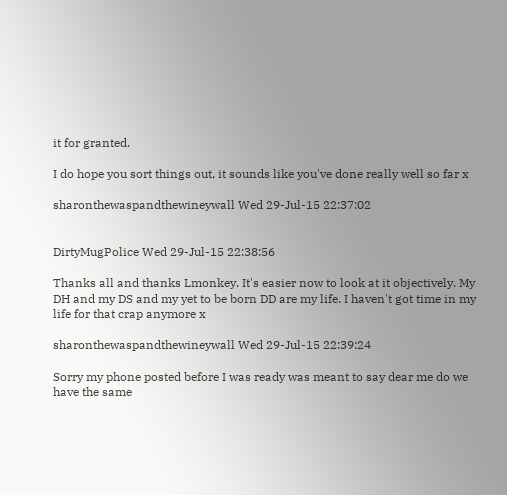it for granted.

I do hope you sort things out, it sounds like you've done really well so far x

sharonthewaspandthewineywall Wed 29-Jul-15 22:37:02


DirtyMugPolice Wed 29-Jul-15 22:38:56

Thanks all and thanks Lmonkey. It's easier now to look at it objectively. My DH and my DS and my yet to be born DD are my life. I haven't got time in my life for that crap anymore x

sharonthewaspandthewineywall Wed 29-Jul-15 22:39:24

Sorry my phone posted before I was ready was meant to say dear me do we have the same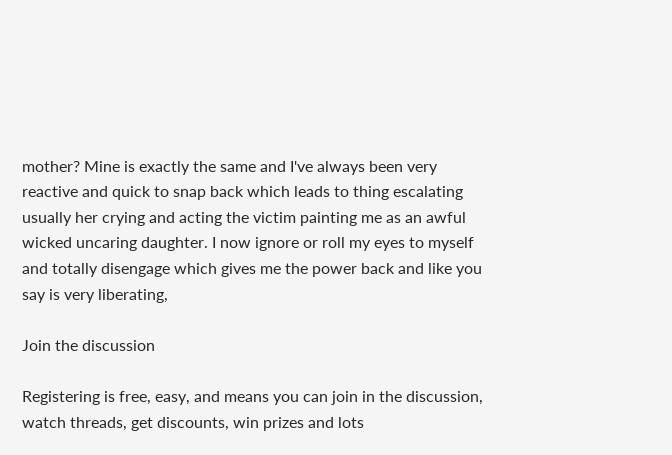mother? Mine is exactly the same and I've always been very reactive and quick to snap back which leads to thing escalating usually her crying and acting the victim painting me as an awful wicked uncaring daughter. I now ignore or roll my eyes to myself and totally disengage which gives me the power back and like you say is very liberating,

Join the discussion

Registering is free, easy, and means you can join in the discussion, watch threads, get discounts, win prizes and lots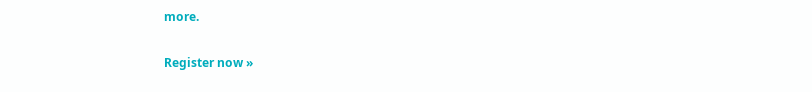more.

Register now »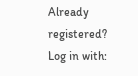Already registered? Log in with: